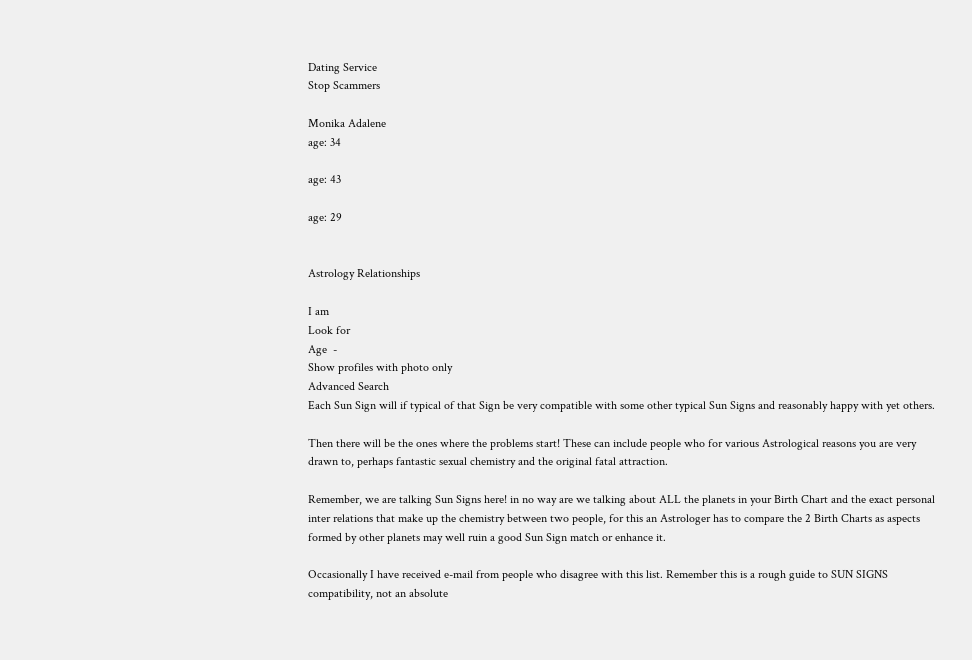Dating Service
Stop Scammers

Monika Adalene
age: 34

age: 43

age: 29


Astrology Relationships

I am
Look for
Age  -
Show profiles with photo only
Advanced Search
Each Sun Sign will if typical of that Sign be very compatible with some other typical Sun Signs and reasonably happy with yet others.

Then there will be the ones where the problems start! These can include people who for various Astrological reasons you are very drawn to, perhaps fantastic sexual chemistry and the original fatal attraction.

Remember, we are talking Sun Signs here! in no way are we talking about ALL the planets in your Birth Chart and the exact personal inter relations that make up the chemistry between two people, for this an Astrologer has to compare the 2 Birth Charts as aspects formed by other planets may well ruin a good Sun Sign match or enhance it.

Occasionally I have received e-mail from people who disagree with this list. Remember this is a rough guide to SUN SIGNS compatibility, not an absolute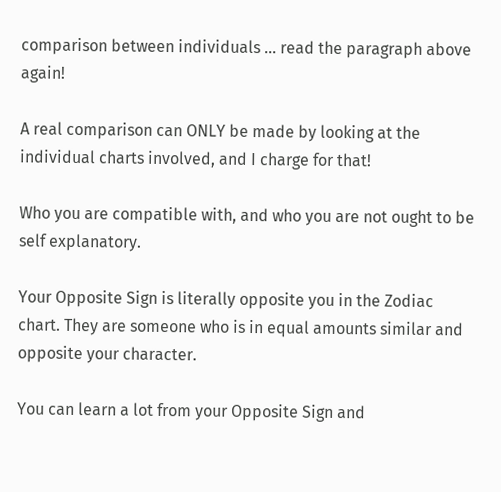comparison between individuals ... read the paragraph above again!

A real comparison can ONLY be made by looking at the individual charts involved, and I charge for that!

Who you are compatible with, and who you are not ought to be self explanatory.

Your Opposite Sign is literally opposite you in the Zodiac chart. They are someone who is in equal amounts similar and opposite your character.

You can learn a lot from your Opposite Sign and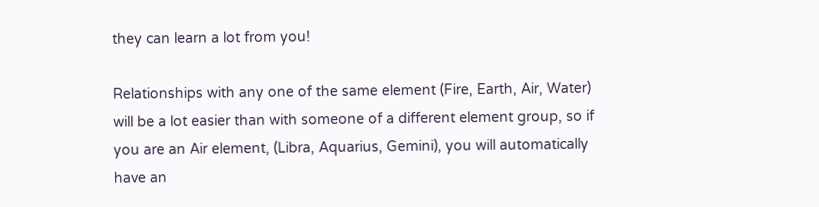they can learn a lot from you!

Relationships with any one of the same element (Fire, Earth, Air, Water) will be a lot easier than with someone of a different element group, so if you are an Air element, (Libra, Aquarius, Gemini), you will automatically have an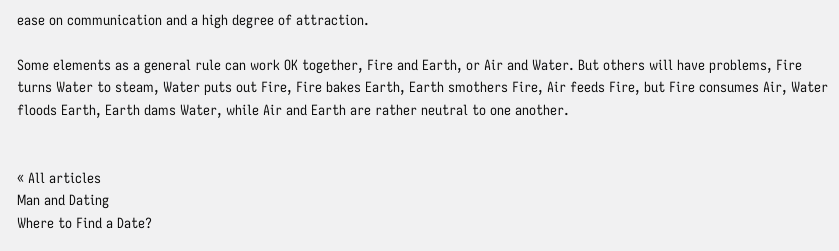ease on communication and a high degree of attraction.

Some elements as a general rule can work OK together, Fire and Earth, or Air and Water. But others will have problems, Fire turns Water to steam, Water puts out Fire, Fire bakes Earth, Earth smothers Fire, Air feeds Fire, but Fire consumes Air, Water floods Earth, Earth dams Water, while Air and Earth are rather neutral to one another.


« All articles
Man and Dating
Where to Find a Date?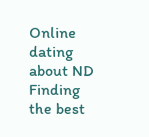Online dating about ND
Finding the best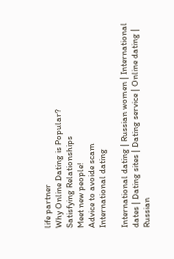life partner
Why Online Dating is Popular?
Satisfying Relationships
Meet new people!
Advice to avoide scam
International dating

International dating | Russian women | International dates | Dating sites | Dating service | Online dating | Russian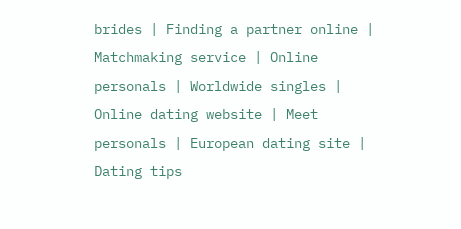brides | Finding a partner online | Matchmaking service | Online personals | Worldwide singles | Online dating website | Meet personals | European dating site | Dating tips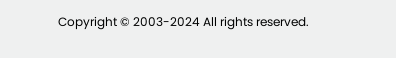Copyright © 2003-2024 All rights reserved.